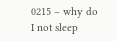0215 – why do I not sleep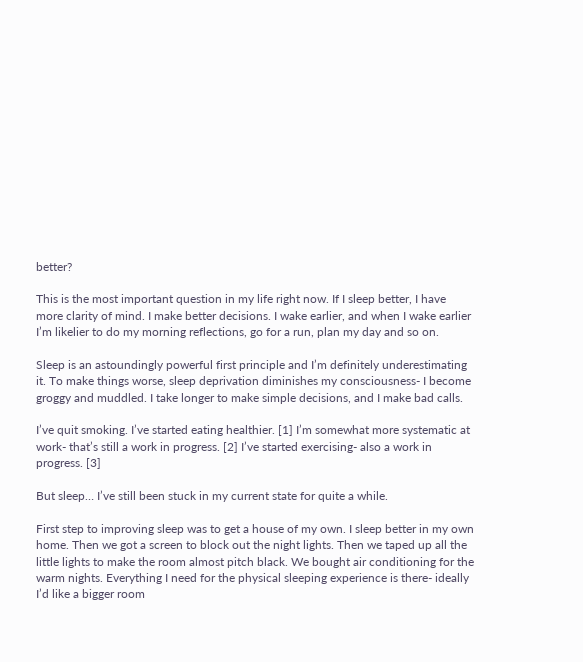better?

This is the most important question in my life right now. If I sleep better, I have more clarity of mind. I make better decisions. I wake earlier, and when I wake earlier I’m likelier to do my morning reflections, go for a run, plan my day and so on.

Sleep is an astoundingly powerful first principle and I’m definitely underestimating it. To make things worse, sleep deprivation diminishes my consciousness- I become groggy and muddled. I take longer to make simple decisions, and I make bad calls.

I’ve quit smoking. I’ve started eating healthier. [1] I’m somewhat more systematic at work- that’s still a work in progress. [2] I’ve started exercising- also a work in progress. [3]

But sleep… I’ve still been stuck in my current state for quite a while.

First step to improving sleep was to get a house of my own. I sleep better in my own home. Then we got a screen to block out the night lights. Then we taped up all the little lights to make the room almost pitch black. We bought air conditioning for the warm nights. Everything I need for the physical sleeping experience is there- ideally I’d like a bigger room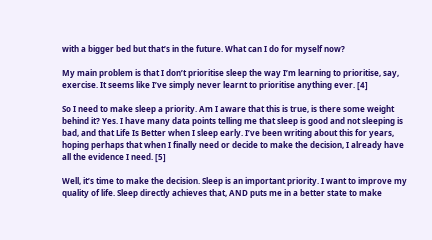with a bigger bed but that’s in the future. What can I do for myself now?

My main problem is that I don’t prioritise sleep the way I’m learning to prioritise, say, exercise. It seems like I’ve simply never learnt to prioritise anything ever. [4]

So I need to make sleep a priority. Am I aware that this is true, is there some weight behind it? Yes. I have many data points telling me that sleep is good and not sleeping is bad, and that Life Is Better when I sleep early. I’ve been writing about this for years, hoping perhaps that when I finally need or decide to make the decision, I already have all the evidence I need. [5]

Well, it’s time to make the decision. Sleep is an important priority. I want to improve my quality of life. Sleep directly achieves that, AND puts me in a better state to make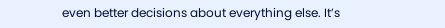even better decisions about everything else. It’s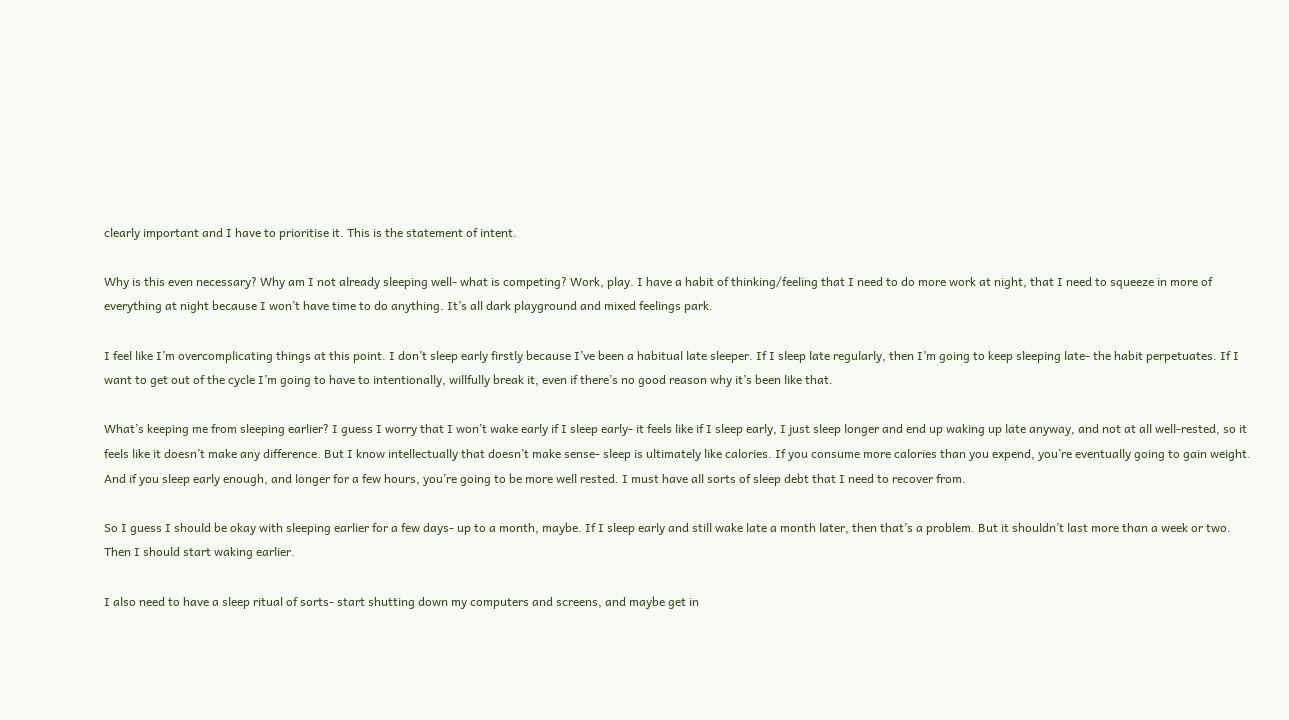clearly important and I have to prioritise it. This is the statement of intent.

Why is this even necessary? Why am I not already sleeping well- what is competing? Work, play. I have a habit of thinking/feeling that I need to do more work at night, that I need to squeeze in more of everything at night because I won’t have time to do anything. It’s all dark playground and mixed feelings park.

I feel like I’m overcomplicating things at this point. I don’t sleep early firstly because I’ve been a habitual late sleeper. If I sleep late regularly, then I’m going to keep sleeping late- the habit perpetuates. If I want to get out of the cycle I’m going to have to intentionally, willfully break it, even if there’s no good reason why it’s been like that.

What’s keeping me from sleeping earlier? I guess I worry that I won’t wake early if I sleep early- it feels like if I sleep early, I just sleep longer and end up waking up late anyway, and not at all well-rested, so it feels like it doesn’t make any difference. But I know intellectually that doesn’t make sense- sleep is ultimately like calories. If you consume more calories than you expend, you’re eventually going to gain weight. And if you sleep early enough, and longer for a few hours, you’re going to be more well rested. I must have all sorts of sleep debt that I need to recover from.

So I guess I should be okay with sleeping earlier for a few days- up to a month, maybe. If I sleep early and still wake late a month later, then that’s a problem. But it shouldn’t last more than a week or two. Then I should start waking earlier.

I also need to have a sleep ritual of sorts- start shutting down my computers and screens, and maybe get in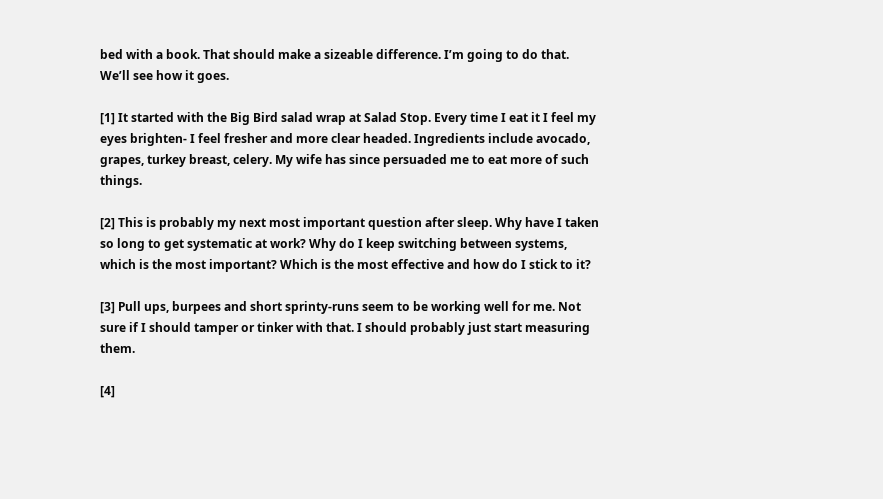bed with a book. That should make a sizeable difference. I’m going to do that. We’ll see how it goes.

[1] It started with the Big Bird salad wrap at Salad Stop. Every time I eat it I feel my eyes brighten- I feel fresher and more clear headed. Ingredients include avocado, grapes, turkey breast, celery. My wife has since persuaded me to eat more of such things.

[2] This is probably my next most important question after sleep. Why have I taken so long to get systematic at work? Why do I keep switching between systems, which is the most important? Which is the most effective and how do I stick to it?

[3] Pull ups, burpees and short sprinty-runs seem to be working well for me. Not sure if I should tamper or tinker with that. I should probably just start measuring them.

[4]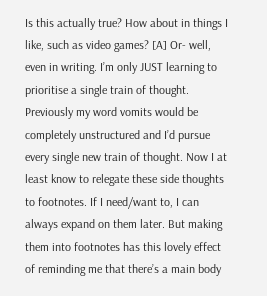Is this actually true? How about in things I like, such as video games? [A] Or- well, even in writing. I’m only JUST learning to prioritise a single train of thought. Previously my word vomits would be completely unstructured and I’d pursue every single new train of thought. Now I at least know to relegate these side thoughts to footnotes. If I need/want to, I can always expand on them later. But making them into footnotes has this lovely effect of reminding me that there’s a main body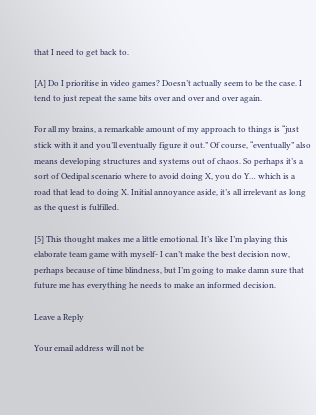that I need to get back to.

[A] Do I prioritise in video games? Doesn’t actually seem to be the case. I tend to just repeat the same bits over and over and over again.

For all my brains, a remarkable amount of my approach to things is “just stick with it and you’ll eventually figure it out.” Of course, “eventually” also means developing structures and systems out of chaos. So perhaps it’s a sort of Oedipal scenario where to avoid doing X, you do Y… which is a road that lead to doing X. Initial annoyance aside, it’s all irrelevant as long as the quest is fulfilled.

[5] This thought makes me a little emotional. It’s like I’m playing this elaborate team game with myself- I can’t make the best decision now, perhaps because of time blindness, but I’m going to make damn sure that future me has everything he needs to make an informed decision.

Leave a Reply

Your email address will not be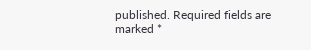published. Required fields are marked *